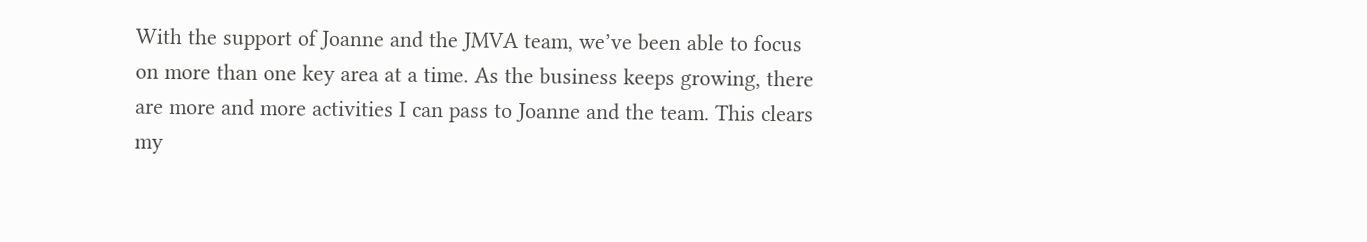With the support of Joanne and the JMVA team, we’ve been able to focus on more than one key area at a time. As the business keeps growing, there are more and more activities I can pass to Joanne and the team. This clears my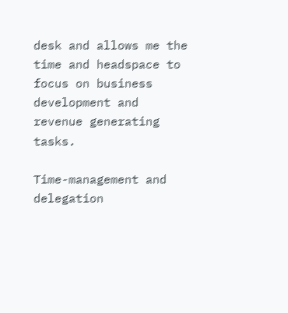desk and allows me the time and headspace to focus on business development and revenue generating tasks.

Time-management and delegation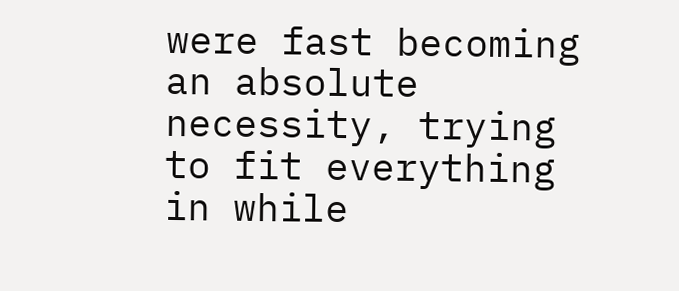were fast becoming an absolute necessity, trying to fit everything in while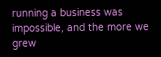running a business was impossible, and the more we grew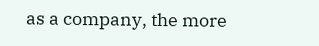as a company, the more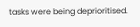tasks were being deprioritised.